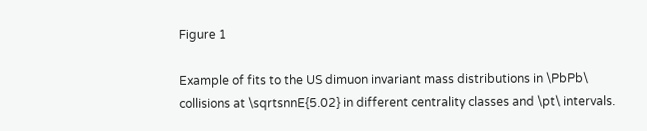Figure 1

Example of fits to the US dimuon invariant mass distributions in \PbPb\ collisions at \sqrtsnnE{5.02} in different centrality classes and \pt\ intervals.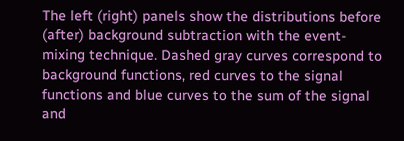The left (right) panels show the distributions before (after) background subtraction with the event-mixing technique. Dashed gray curves correspond to background functions, red curves to the signal functions and blue curves to the sum of the signal and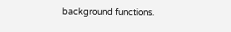background functions.